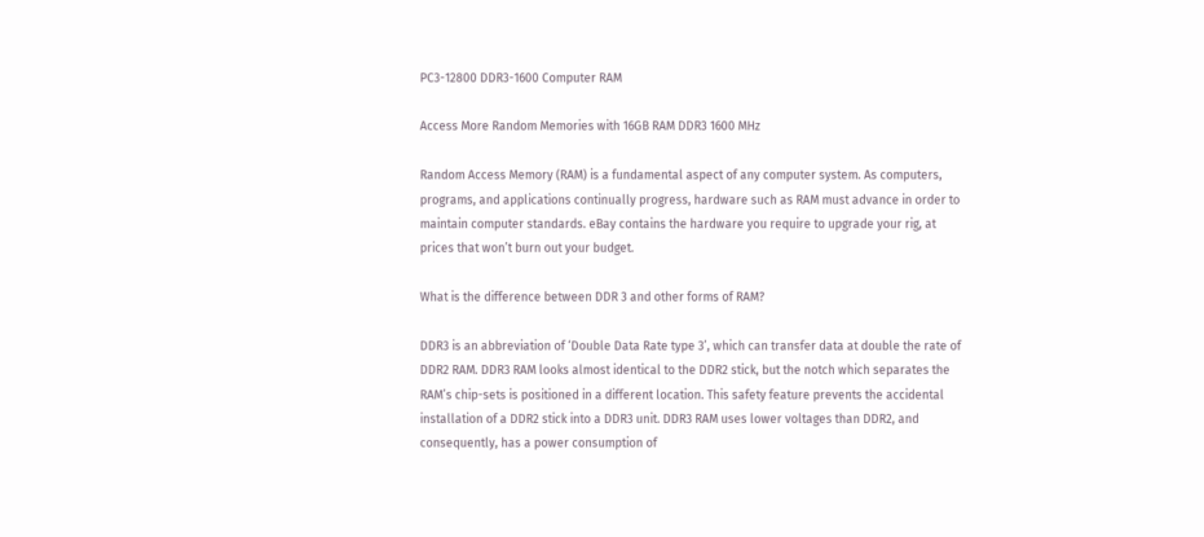PC3-12800 DDR3-1600 Computer RAM

Access More Random Memories with 16GB RAM DDR3 1600 MHz

Random Access Memory (RAM) is a fundamental aspect of any computer system. As computers, programs, and applications continually progress, hardware such as RAM must advance in order to maintain computer standards. eBay contains the hardware you require to upgrade your rig, at prices that won’t burn out your budget.

What is the difference between DDR 3 and other forms of RAM?

DDR3 is an abbreviation of ‘Double Data Rate type 3’, which can transfer data at double the rate of DDR2 RAM. DDR3 RAM looks almost identical to the DDR2 stick, but the notch which separates the RAM’s chip-sets is positioned in a different location. This safety feature prevents the accidental installation of a DDR2 stick into a DDR3 unit. DDR3 RAM uses lower voltages than DDR2, and consequently, has a power consumption of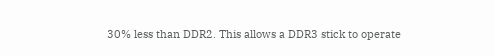30% less than DDR2. This allows a DDR3 stick to operate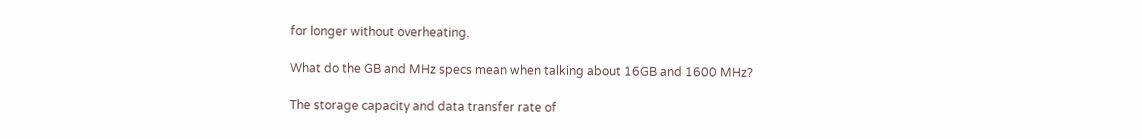for longer without overheating.

What do the GB and MHz specs mean when talking about 16GB and 1600 MHz?

The storage capacity and data transfer rate of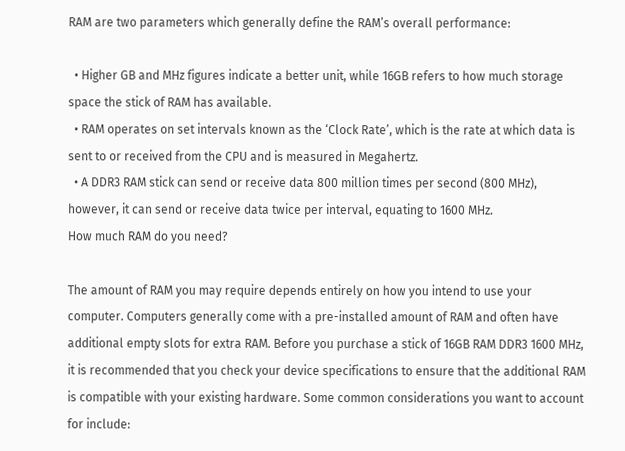RAM are two parameters which generally define the RAM’s overall performance:

  • Higher GB and MHz figures indicate a better unit, while 16GB refers to how much storage space the stick of RAM has available.
  • RAM operates on set intervals known as the ‘Clock Rate’, which is the rate at which data is sent to or received from the CPU and is measured in Megahertz.
  • A DDR3 RAM stick can send or receive data 800 million times per second (800 MHz), however, it can send or receive data twice per interval, equating to 1600 MHz.
How much RAM do you need?

The amount of RAM you may require depends entirely on how you intend to use your computer. Computers generally come with a pre-installed amount of RAM and often have additional empty slots for extra RAM. Before you purchase a stick of 16GB RAM DDR3 1600 MHz, it is recommended that you check your device specifications to ensure that the additional RAM is compatible with your existing hardware. Some common considerations you want to account for include: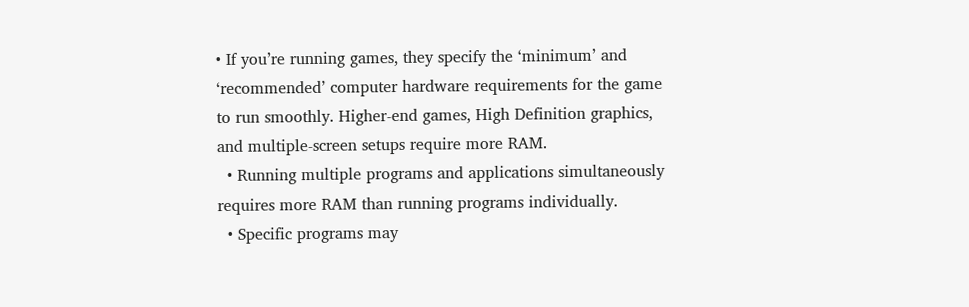• If you’re running games, they specify the ‘minimum’ and ‘recommended’ computer hardware requirements for the game to run smoothly. Higher-end games, High Definition graphics, and multiple-screen setups require more RAM.
  • Running multiple programs and applications simultaneously requires more RAM than running programs individually.
  • Specific programs may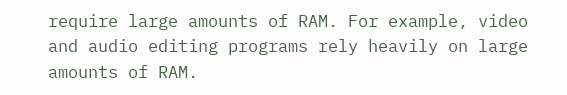require large amounts of RAM. For example, video and audio editing programs rely heavily on large amounts of RAM.